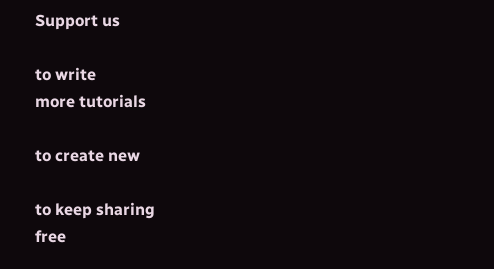Support us

to write
more tutorials

to create new

to keep sharing
free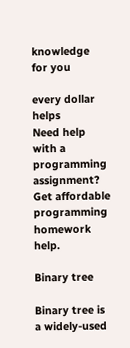knowledge
for you

every dollar helps
Need help with a programming assignment? Get affordable programming homework help.

Binary tree

Binary tree is a widely-used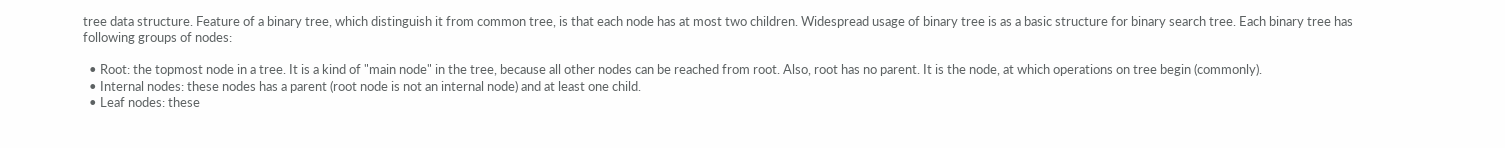tree data structure. Feature of a binary tree, which distinguish it from common tree, is that each node has at most two children. Widespread usage of binary tree is as a basic structure for binary search tree. Each binary tree has following groups of nodes:

  • Root: the topmost node in a tree. It is a kind of "main node" in the tree, because all other nodes can be reached from root. Also, root has no parent. It is the node, at which operations on tree begin (commonly).
  • Internal nodes: these nodes has a parent (root node is not an internal node) and at least one child.
  • Leaf nodes: these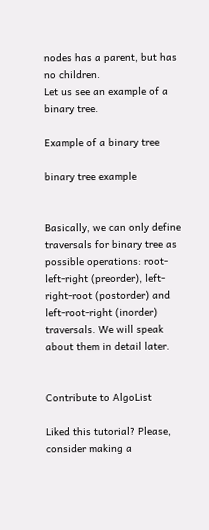nodes has a parent, but has no children.
Let us see an example of a binary tree.

Example of a binary tree

binary tree example


Basically, we can only define traversals for binary tree as possible operations: root-left-right (preorder), left-right-root (postorder) and left-root-right (inorder) traversals. We will speak about them in detail later.


Contribute to AlgoList

Liked this tutorial? Please, consider making a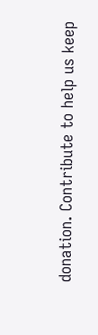donation. Contribute to help us keep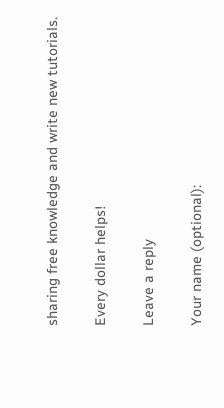sharing free knowledge and write new tutorials.

Every dollar helps!

Leave a reply

Your name (optional):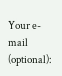Your e-mail (optional):